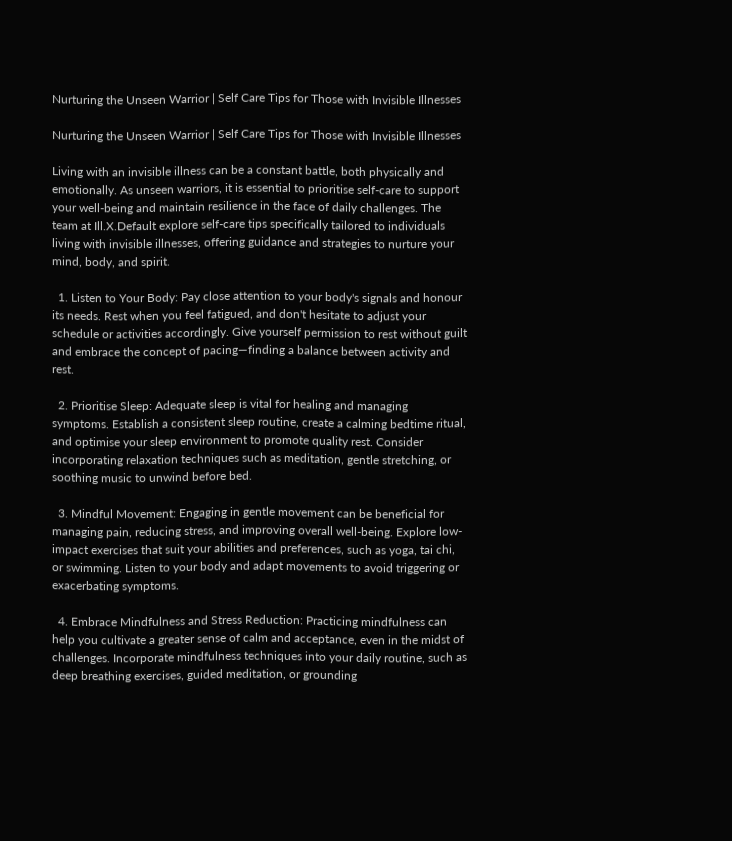Nurturing the Unseen Warrior | Self Care Tips for Those with Invisible Illnesses

Nurturing the Unseen Warrior | Self Care Tips for Those with Invisible Illnesses

Living with an invisible illness can be a constant battle, both physically and emotionally. As unseen warriors, it is essential to prioritise self-care to support your well-being and maintain resilience in the face of daily challenges. The team at Ill.X.Default explore self-care tips specifically tailored to individuals living with invisible illnesses, offering guidance and strategies to nurture your mind, body, and spirit.

  1. Listen to Your Body: Pay close attention to your body's signals and honour its needs. Rest when you feel fatigued, and don't hesitate to adjust your schedule or activities accordingly. Give yourself permission to rest without guilt and embrace the concept of pacing—finding a balance between activity and rest.

  2. Prioritise Sleep: Adequate sleep is vital for healing and managing symptoms. Establish a consistent sleep routine, create a calming bedtime ritual, and optimise your sleep environment to promote quality rest. Consider incorporating relaxation techniques such as meditation, gentle stretching, or soothing music to unwind before bed.

  3. Mindful Movement: Engaging in gentle movement can be beneficial for managing pain, reducing stress, and improving overall well-being. Explore low-impact exercises that suit your abilities and preferences, such as yoga, tai chi, or swimming. Listen to your body and adapt movements to avoid triggering or exacerbating symptoms.

  4. Embrace Mindfulness and Stress Reduction: Practicing mindfulness can help you cultivate a greater sense of calm and acceptance, even in the midst of challenges. Incorporate mindfulness techniques into your daily routine, such as deep breathing exercises, guided meditation, or grounding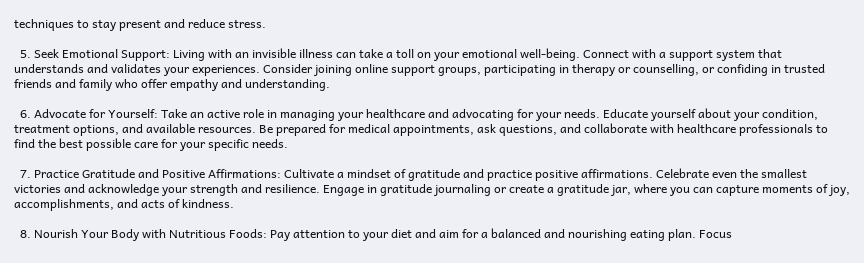techniques to stay present and reduce stress.

  5. Seek Emotional Support: Living with an invisible illness can take a toll on your emotional well-being. Connect with a support system that understands and validates your experiences. Consider joining online support groups, participating in therapy or counselling, or confiding in trusted friends and family who offer empathy and understanding.

  6. Advocate for Yourself: Take an active role in managing your healthcare and advocating for your needs. Educate yourself about your condition, treatment options, and available resources. Be prepared for medical appointments, ask questions, and collaborate with healthcare professionals to find the best possible care for your specific needs.

  7. Practice Gratitude and Positive Affirmations: Cultivate a mindset of gratitude and practice positive affirmations. Celebrate even the smallest victories and acknowledge your strength and resilience. Engage in gratitude journaling or create a gratitude jar, where you can capture moments of joy, accomplishments, and acts of kindness.

  8. Nourish Your Body with Nutritious Foods: Pay attention to your diet and aim for a balanced and nourishing eating plan. Focus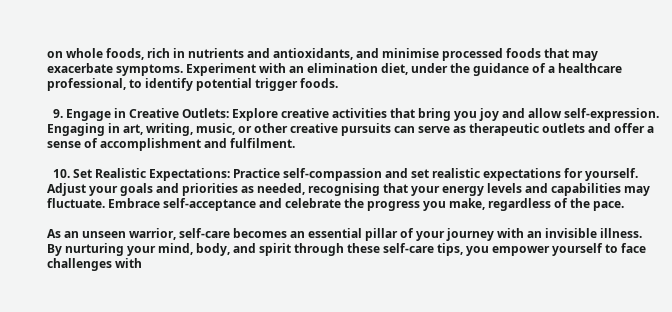on whole foods, rich in nutrients and antioxidants, and minimise processed foods that may exacerbate symptoms. Experiment with an elimination diet, under the guidance of a healthcare professional, to identify potential trigger foods.

  9. Engage in Creative Outlets: Explore creative activities that bring you joy and allow self-expression. Engaging in art, writing, music, or other creative pursuits can serve as therapeutic outlets and offer a sense of accomplishment and fulfilment.

  10. Set Realistic Expectations: Practice self-compassion and set realistic expectations for yourself. Adjust your goals and priorities as needed, recognising that your energy levels and capabilities may fluctuate. Embrace self-acceptance and celebrate the progress you make, regardless of the pace.

As an unseen warrior, self-care becomes an essential pillar of your journey with an invisible illness. By nurturing your mind, body, and spirit through these self-care tips, you empower yourself to face challenges with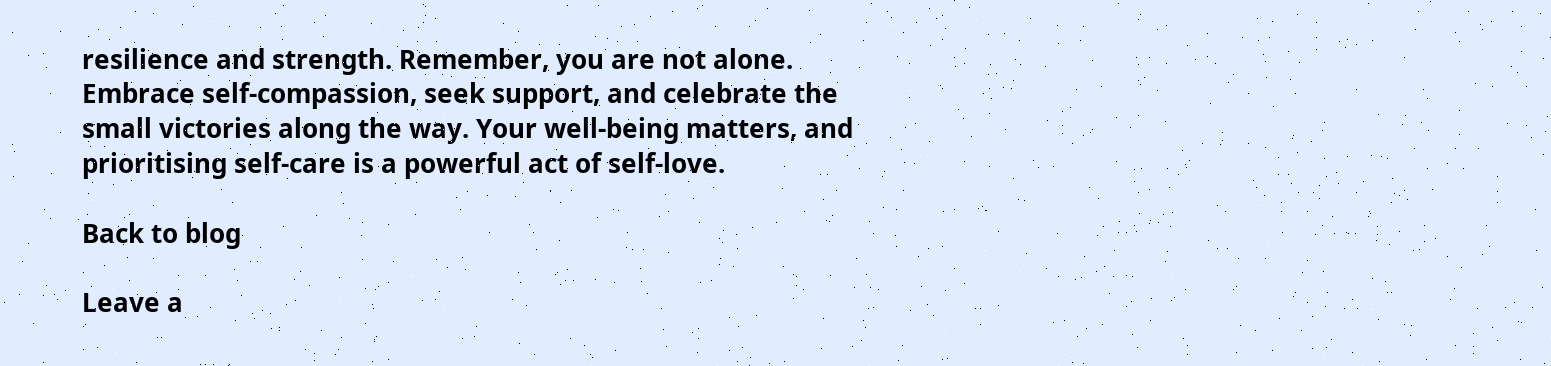resilience and strength. Remember, you are not alone. Embrace self-compassion, seek support, and celebrate the small victories along the way. Your well-being matters, and prioritising self-care is a powerful act of self-love.

Back to blog

Leave a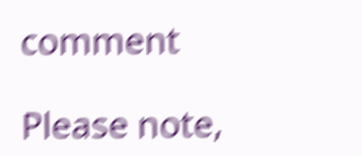comment

Please note,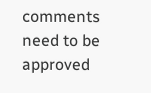comments need to be approved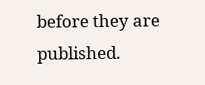before they are published.